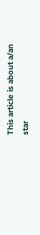This article is about a/an star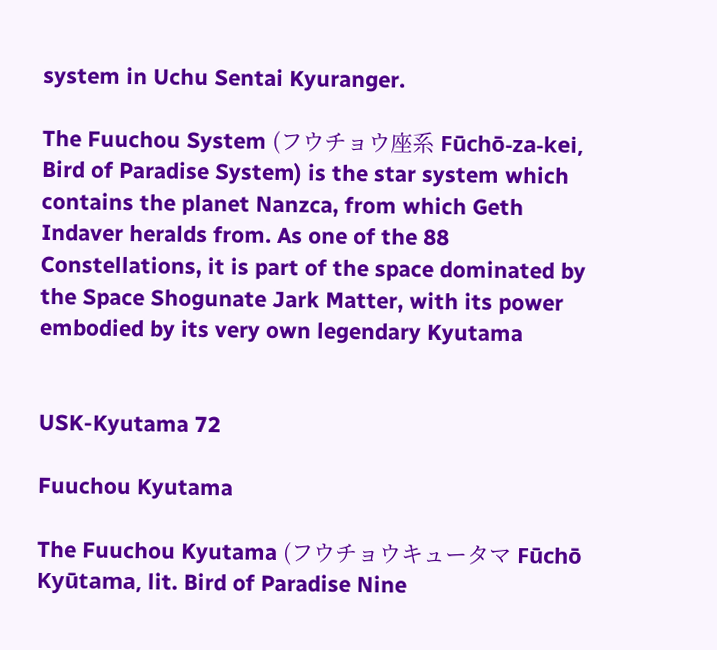system in Uchu Sentai Kyuranger.

The Fuuchou System (フウチョウ座系 Fūchō-za-kei, Bird of Paradise System) is the star system which contains the planet Nanzca, from which Geth Indaver heralds from. As one of the 88 Constellations, it is part of the space dominated by the Space Shogunate Jark Matter, with its power embodied by its very own legendary Kyutama


USK-Kyutama 72

Fuuchou Kyutama

The Fuuchou Kyutama (フウチョウキュータマ Fūchō Kyūtama, lit. Bird of Paradise Nine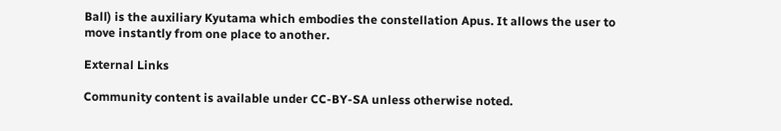Ball) is the auxiliary Kyutama which embodies the constellation Apus. It allows the user to move instantly from one place to another.

External Links

Community content is available under CC-BY-SA unless otherwise noted.